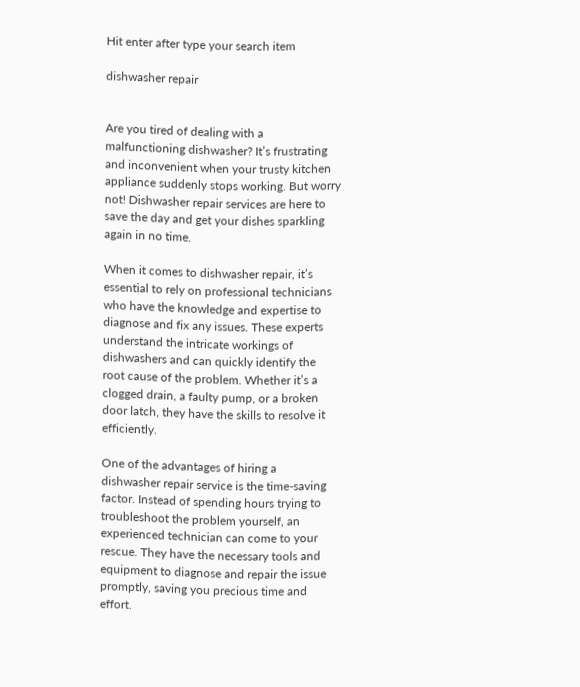Hit enter after type your search item

dishwasher repair


Are you tired of dealing with a malfunctioning dishwasher? It’s frustrating and inconvenient when your trusty kitchen appliance suddenly stops working. But worry not! Dishwasher repair services are here to save the day and get your dishes sparkling again in no time.

When it comes to dishwasher repair, it’s essential to rely on professional technicians who have the knowledge and expertise to diagnose and fix any issues. These experts understand the intricate workings of dishwashers and can quickly identify the root cause of the problem. Whether it’s a clogged drain, a faulty pump, or a broken door latch, they have the skills to resolve it efficiently.

One of the advantages of hiring a dishwasher repair service is the time-saving factor. Instead of spending hours trying to troubleshoot the problem yourself, an experienced technician can come to your rescue. They have the necessary tools and equipment to diagnose and repair the issue promptly, saving you precious time and effort.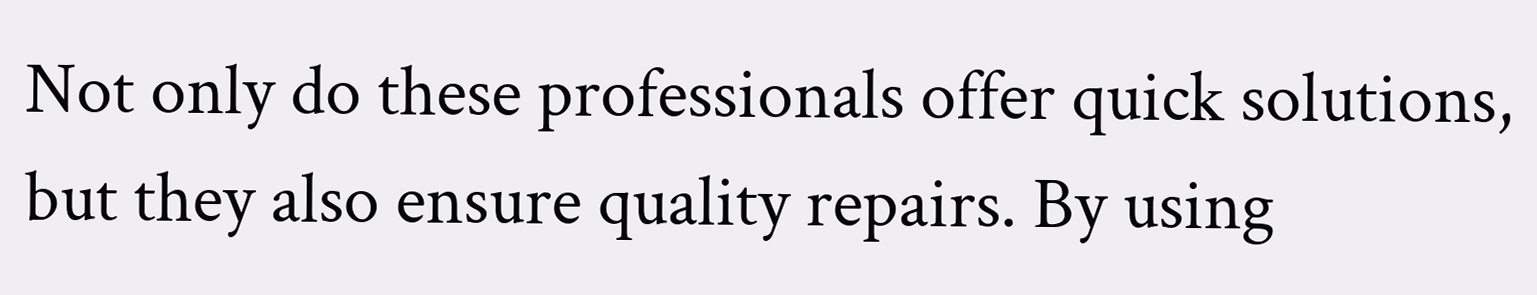Not only do these professionals offer quick solutions, but they also ensure quality repairs. By using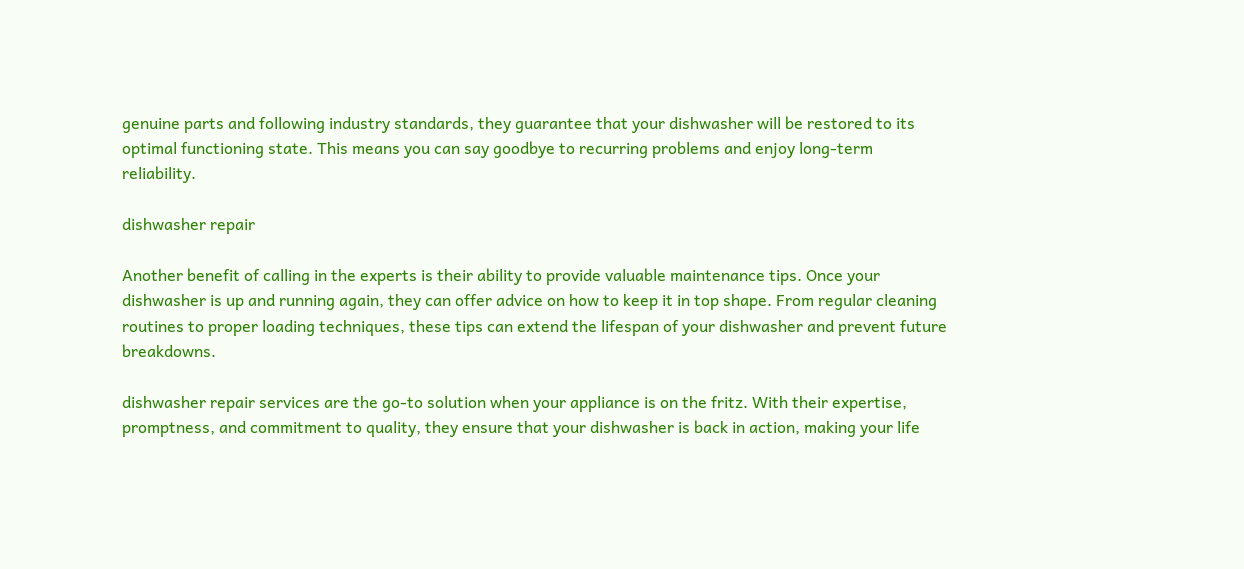genuine parts and following industry standards, they guarantee that your dishwasher will be restored to its optimal functioning state. This means you can say goodbye to recurring problems and enjoy long-term reliability.

dishwasher repair

Another benefit of calling in the experts is their ability to provide valuable maintenance tips. Once your dishwasher is up and running again, they can offer advice on how to keep it in top shape. From regular cleaning routines to proper loading techniques, these tips can extend the lifespan of your dishwasher and prevent future breakdowns.

dishwasher repair services are the go-to solution when your appliance is on the fritz. With their expertise, promptness, and commitment to quality, they ensure that your dishwasher is back in action, making your life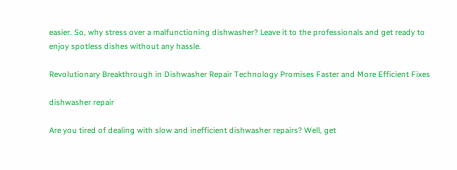easier. So, why stress over a malfunctioning dishwasher? Leave it to the professionals and get ready to enjoy spotless dishes without any hassle.

Revolutionary Breakthrough in Dishwasher Repair Technology Promises Faster and More Efficient Fixes

dishwasher repair

Are you tired of dealing with slow and inefficient dishwasher repairs? Well, get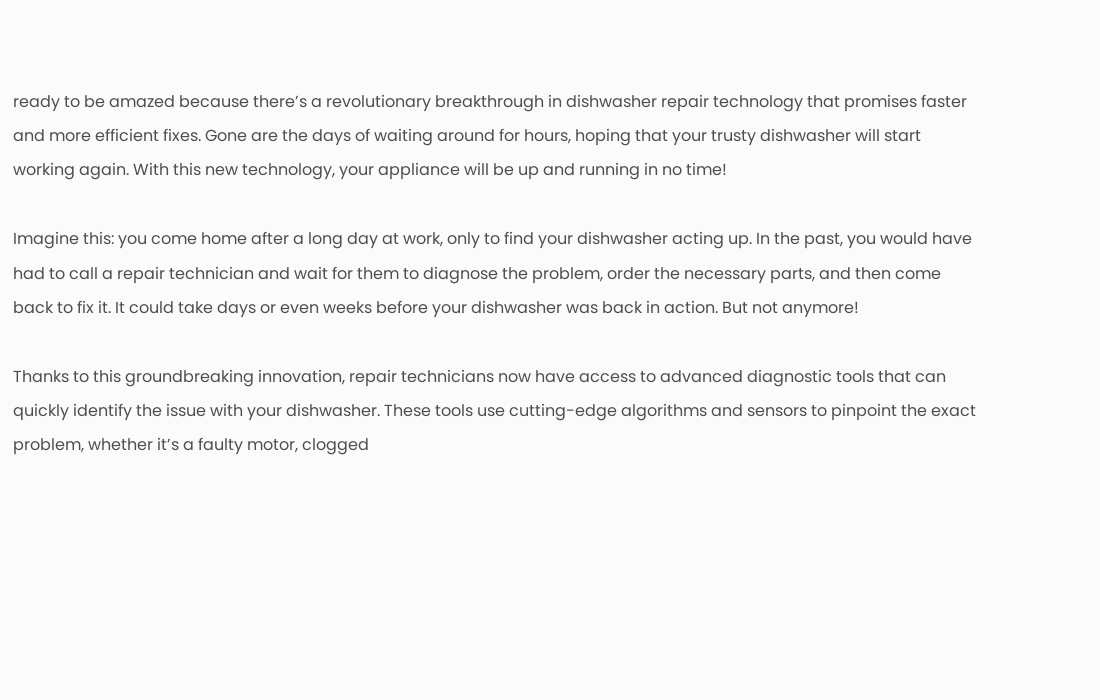ready to be amazed because there’s a revolutionary breakthrough in dishwasher repair technology that promises faster and more efficient fixes. Gone are the days of waiting around for hours, hoping that your trusty dishwasher will start working again. With this new technology, your appliance will be up and running in no time!

Imagine this: you come home after a long day at work, only to find your dishwasher acting up. In the past, you would have had to call a repair technician and wait for them to diagnose the problem, order the necessary parts, and then come back to fix it. It could take days or even weeks before your dishwasher was back in action. But not anymore!

Thanks to this groundbreaking innovation, repair technicians now have access to advanced diagnostic tools that can quickly identify the issue with your dishwasher. These tools use cutting-edge algorithms and sensors to pinpoint the exact problem, whether it’s a faulty motor, clogged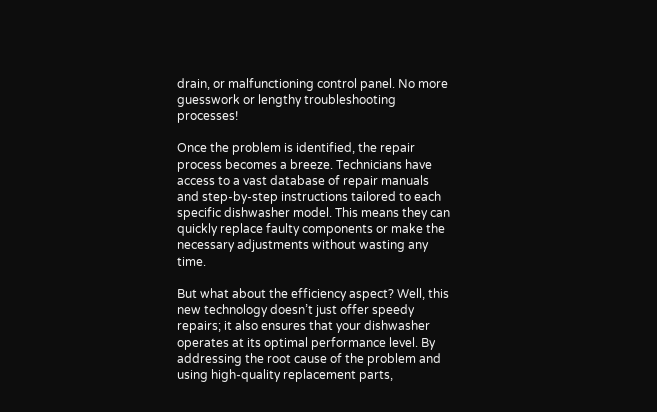drain, or malfunctioning control panel. No more guesswork or lengthy troubleshooting processes!

Once the problem is identified, the repair process becomes a breeze. Technicians have access to a vast database of repair manuals and step-by-step instructions tailored to each specific dishwasher model. This means they can quickly replace faulty components or make the necessary adjustments without wasting any time.

But what about the efficiency aspect? Well, this new technology doesn’t just offer speedy repairs; it also ensures that your dishwasher operates at its optimal performance level. By addressing the root cause of the problem and using high-quality replacement parts,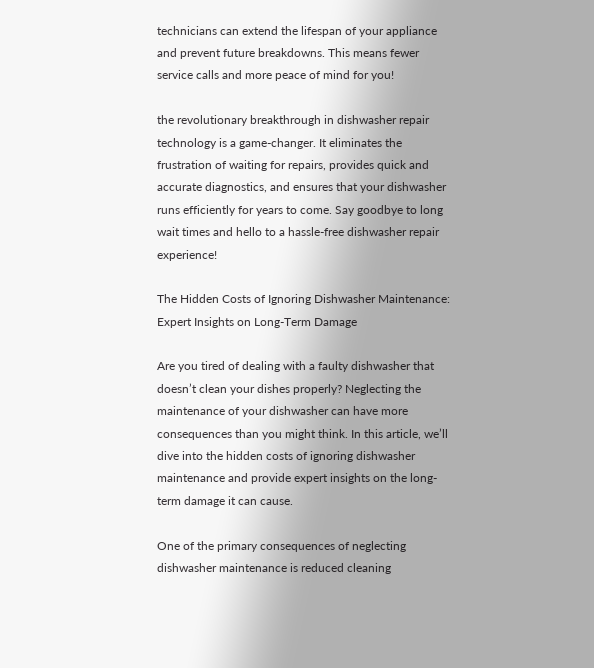technicians can extend the lifespan of your appliance and prevent future breakdowns. This means fewer service calls and more peace of mind for you!

the revolutionary breakthrough in dishwasher repair technology is a game-changer. It eliminates the frustration of waiting for repairs, provides quick and accurate diagnostics, and ensures that your dishwasher runs efficiently for years to come. Say goodbye to long wait times and hello to a hassle-free dishwasher repair experience!

The Hidden Costs of Ignoring Dishwasher Maintenance: Expert Insights on Long-Term Damage

Are you tired of dealing with a faulty dishwasher that doesn’t clean your dishes properly? Neglecting the maintenance of your dishwasher can have more consequences than you might think. In this article, we’ll dive into the hidden costs of ignoring dishwasher maintenance and provide expert insights on the long-term damage it can cause.

One of the primary consequences of neglecting dishwasher maintenance is reduced cleaning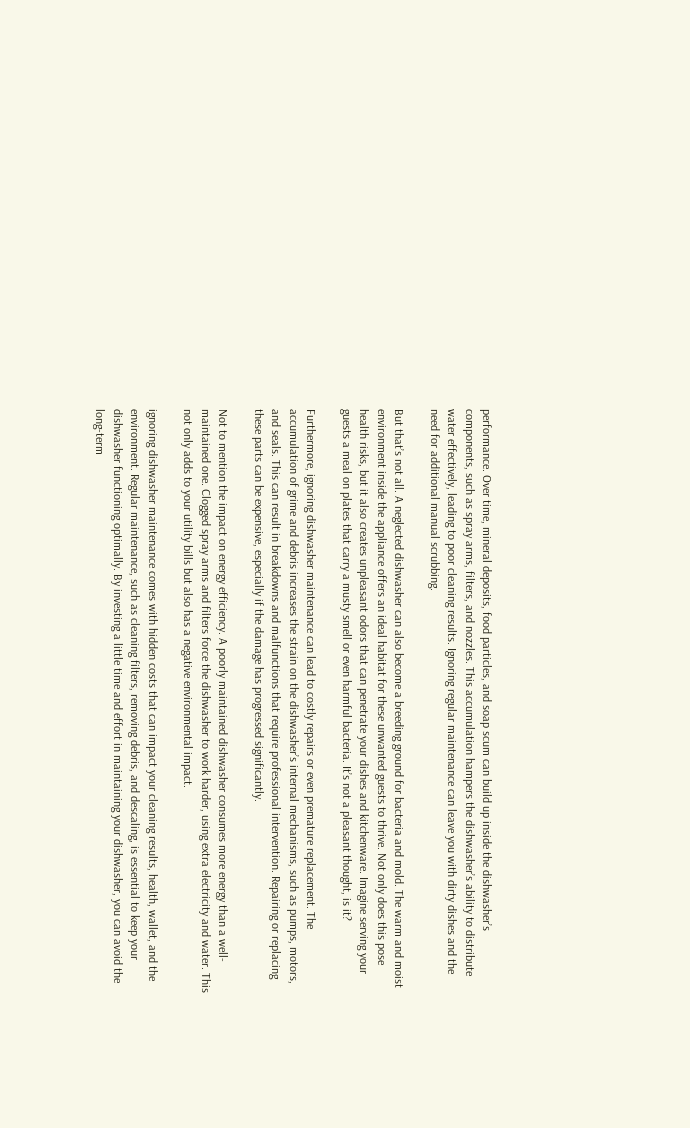performance. Over time, mineral deposits, food particles, and soap scum can build up inside the dishwasher’s components, such as spray arms, filters, and nozzles. This accumulation hampers the dishwasher’s ability to distribute water effectively, leading to poor cleaning results. Ignoring regular maintenance can leave you with dirty dishes and the need for additional manual scrubbing.

But that’s not all. A neglected dishwasher can also become a breeding ground for bacteria and mold. The warm and moist environment inside the appliance offers an ideal habitat for these unwanted guests to thrive. Not only does this pose health risks, but it also creates unpleasant odors that can penetrate your dishes and kitchenware. Imagine serving your guests a meal on plates that carry a musty smell or even harmful bacteria. It’s not a pleasant thought, is it?

Furthermore, ignoring dishwasher maintenance can lead to costly repairs or even premature replacement. The accumulation of grime and debris increases the strain on the dishwasher’s internal mechanisms, such as pumps, motors, and seals. This can result in breakdowns and malfunctions that require professional intervention. Repairing or replacing these parts can be expensive, especially if the damage has progressed significantly.

Not to mention the impact on energy efficiency. A poorly maintained dishwasher consumes more energy than a well-maintained one. Clogged spray arms and filters force the dishwasher to work harder, using extra electricity and water. This not only adds to your utility bills but also has a negative environmental impact.

ignoring dishwasher maintenance comes with hidden costs that can impact your cleaning results, health, wallet, and the environment. Regular maintenance, such as cleaning filters, removing debris, and descaling, is essential to keep your dishwasher functioning optimally. By investing a little time and effort in maintaining your dishwasher, you can avoid the long-term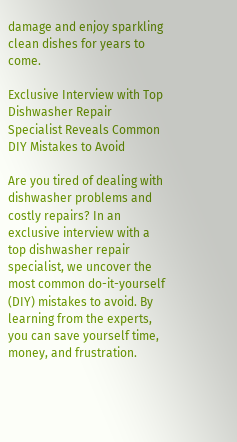damage and enjoy sparkling clean dishes for years to come.

Exclusive Interview with Top Dishwasher Repair Specialist Reveals Common DIY Mistakes to Avoid

Are you tired of dealing with dishwasher problems and costly repairs? In an exclusive interview with a top dishwasher repair specialist, we uncover the most common do-it-yourself (DIY) mistakes to avoid. By learning from the experts, you can save yourself time, money, and frustration.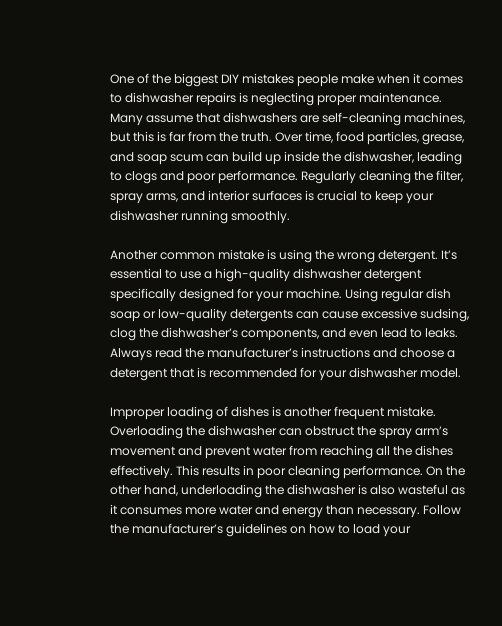One of the biggest DIY mistakes people make when it comes to dishwasher repairs is neglecting proper maintenance. Many assume that dishwashers are self-cleaning machines, but this is far from the truth. Over time, food particles, grease, and soap scum can build up inside the dishwasher, leading to clogs and poor performance. Regularly cleaning the filter, spray arms, and interior surfaces is crucial to keep your dishwasher running smoothly.

Another common mistake is using the wrong detergent. It’s essential to use a high-quality dishwasher detergent specifically designed for your machine. Using regular dish soap or low-quality detergents can cause excessive sudsing, clog the dishwasher’s components, and even lead to leaks. Always read the manufacturer’s instructions and choose a detergent that is recommended for your dishwasher model.

Improper loading of dishes is another frequent mistake. Overloading the dishwasher can obstruct the spray arm’s movement and prevent water from reaching all the dishes effectively. This results in poor cleaning performance. On the other hand, underloading the dishwasher is also wasteful as it consumes more water and energy than necessary. Follow the manufacturer’s guidelines on how to load your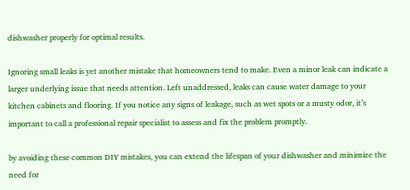dishwasher properly for optimal results.

Ignoring small leaks is yet another mistake that homeowners tend to make. Even a minor leak can indicate a larger underlying issue that needs attention. Left unaddressed, leaks can cause water damage to your kitchen cabinets and flooring. If you notice any signs of leakage, such as wet spots or a musty odor, it’s important to call a professional repair specialist to assess and fix the problem promptly.

by avoiding these common DIY mistakes, you can extend the lifespan of your dishwasher and minimize the need for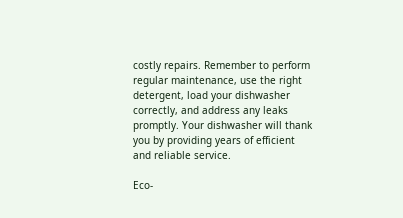costly repairs. Remember to perform regular maintenance, use the right detergent, load your dishwasher correctly, and address any leaks promptly. Your dishwasher will thank you by providing years of efficient and reliable service.

Eco-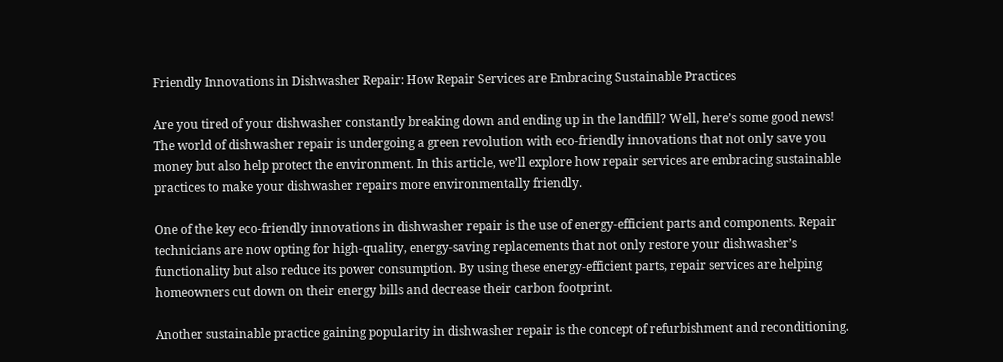Friendly Innovations in Dishwasher Repair: How Repair Services are Embracing Sustainable Practices

Are you tired of your dishwasher constantly breaking down and ending up in the landfill? Well, here’s some good news! The world of dishwasher repair is undergoing a green revolution with eco-friendly innovations that not only save you money but also help protect the environment. In this article, we’ll explore how repair services are embracing sustainable practices to make your dishwasher repairs more environmentally friendly.

One of the key eco-friendly innovations in dishwasher repair is the use of energy-efficient parts and components. Repair technicians are now opting for high-quality, energy-saving replacements that not only restore your dishwasher’s functionality but also reduce its power consumption. By using these energy-efficient parts, repair services are helping homeowners cut down on their energy bills and decrease their carbon footprint.

Another sustainable practice gaining popularity in dishwasher repair is the concept of refurbishment and reconditioning.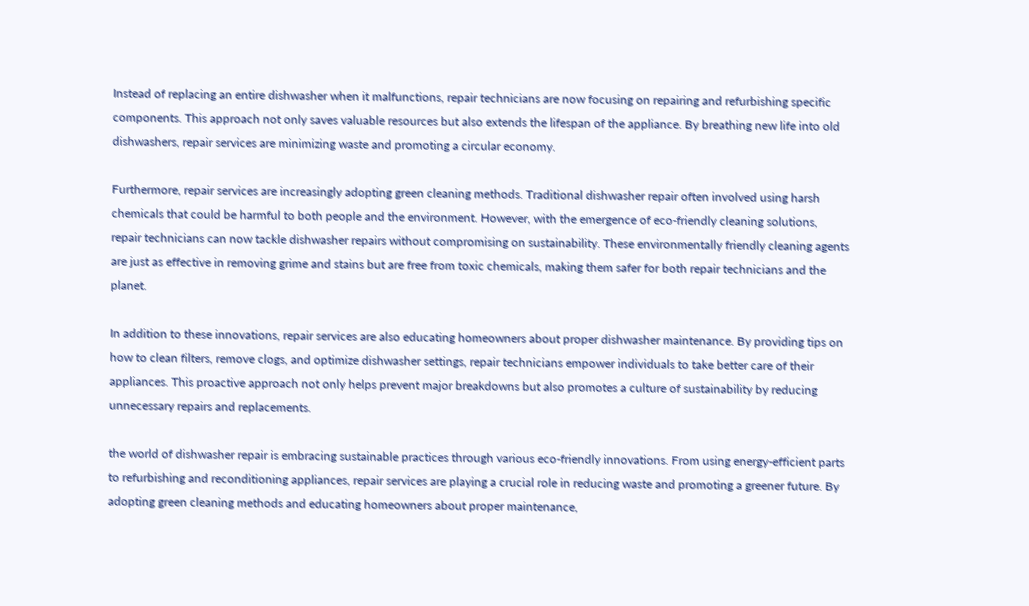Instead of replacing an entire dishwasher when it malfunctions, repair technicians are now focusing on repairing and refurbishing specific components. This approach not only saves valuable resources but also extends the lifespan of the appliance. By breathing new life into old dishwashers, repair services are minimizing waste and promoting a circular economy.

Furthermore, repair services are increasingly adopting green cleaning methods. Traditional dishwasher repair often involved using harsh chemicals that could be harmful to both people and the environment. However, with the emergence of eco-friendly cleaning solutions, repair technicians can now tackle dishwasher repairs without compromising on sustainability. These environmentally friendly cleaning agents are just as effective in removing grime and stains but are free from toxic chemicals, making them safer for both repair technicians and the planet.

In addition to these innovations, repair services are also educating homeowners about proper dishwasher maintenance. By providing tips on how to clean filters, remove clogs, and optimize dishwasher settings, repair technicians empower individuals to take better care of their appliances. This proactive approach not only helps prevent major breakdowns but also promotes a culture of sustainability by reducing unnecessary repairs and replacements.

the world of dishwasher repair is embracing sustainable practices through various eco-friendly innovations. From using energy-efficient parts to refurbishing and reconditioning appliances, repair services are playing a crucial role in reducing waste and promoting a greener future. By adopting green cleaning methods and educating homeowners about proper maintenance,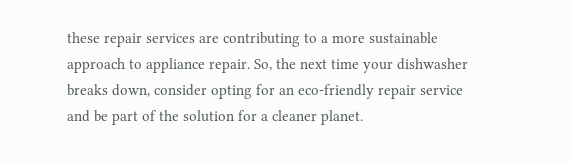these repair services are contributing to a more sustainable approach to appliance repair. So, the next time your dishwasher breaks down, consider opting for an eco-friendly repair service and be part of the solution for a cleaner planet.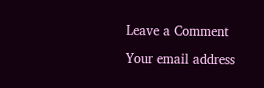Leave a Comment

Your email address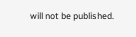will not be published.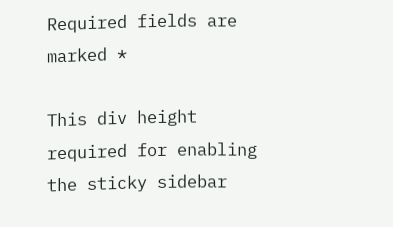Required fields are marked *

This div height required for enabling the sticky sidebar